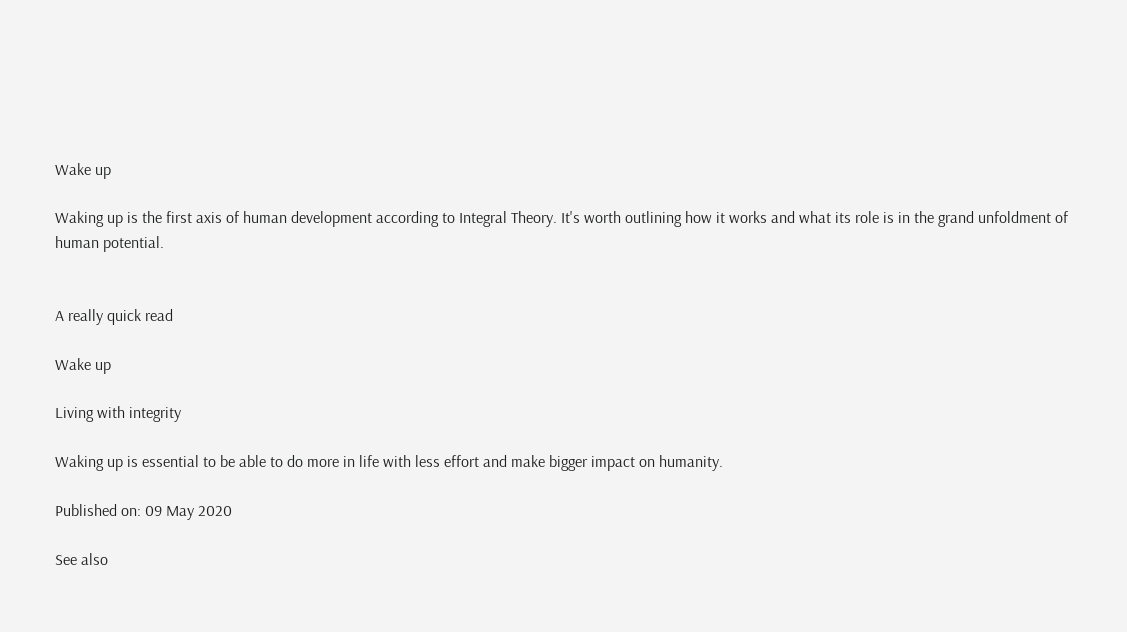Wake up

Waking up is the first axis of human development according to Integral Theory. It's worth outlining how it works and what its role is in the grand unfoldment of human potential.


A really quick read

Wake up

Living with integrity

Waking up is essential to be able to do more in life with less effort and make bigger impact on humanity.

Published on: 09 May 2020

See also